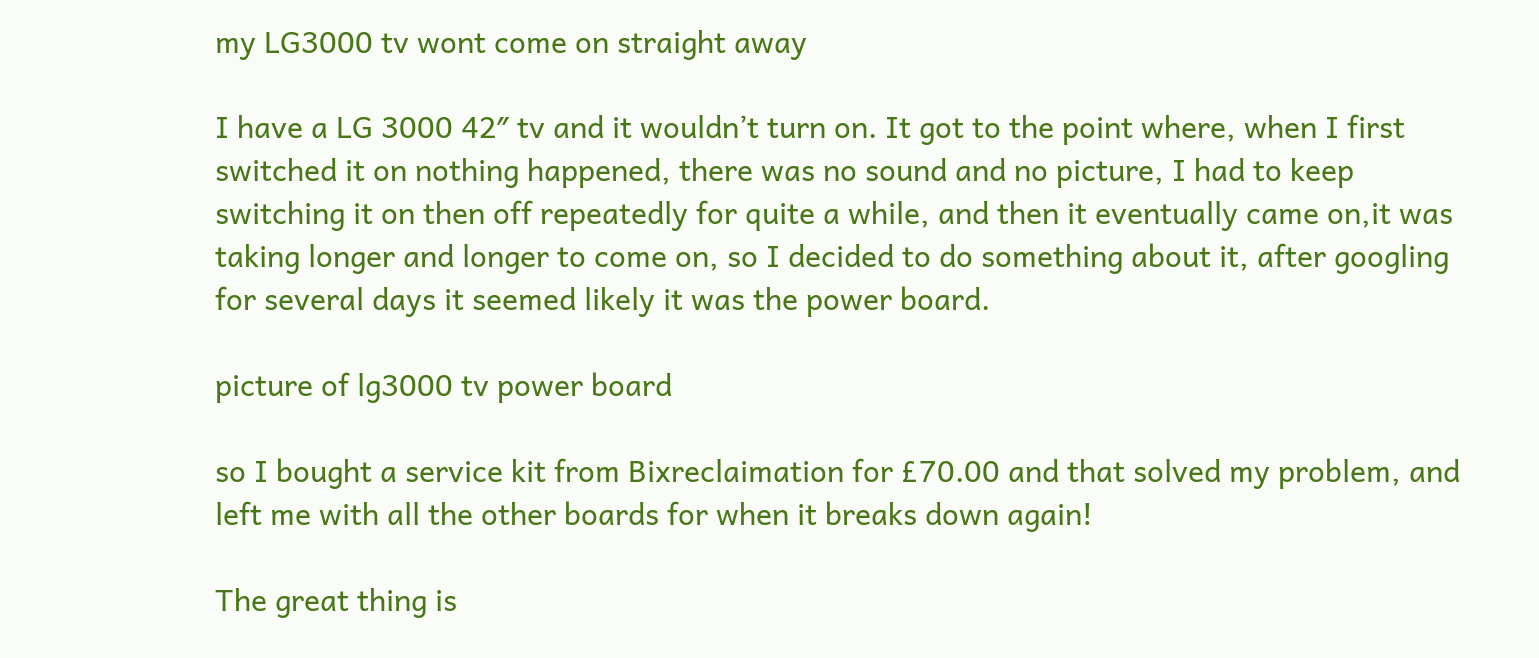my LG3000 tv wont come on straight away

I have a LG 3000 42″ tv and it wouldn’t turn on. It got to the point where, when I first switched it on nothing happened, there was no sound and no picture, I had to keep switching it on then off repeatedly for quite a while, and then it eventually came on,it was taking longer and longer to come on, so I decided to do something about it, after googling for several days it seemed likely it was the power board.

picture of lg3000 tv power board

so I bought a service kit from Bixreclaimation for £70.00 and that solved my problem, and left me with all the other boards for when it breaks down again!

The great thing is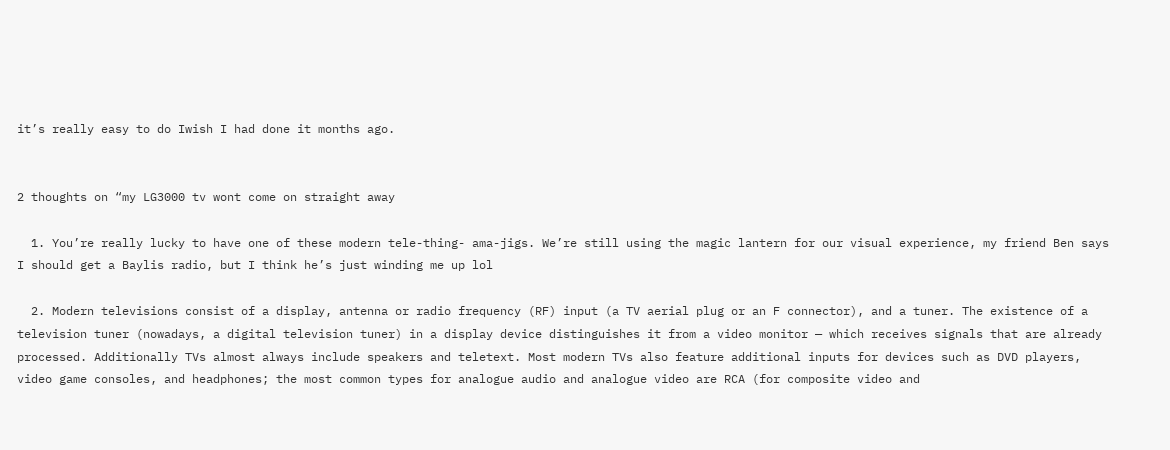it’s really easy to do Iwish I had done it months ago.


2 thoughts on “my LG3000 tv wont come on straight away

  1. You’re really lucky to have one of these modern tele-thing- ama-jigs. We’re still using the magic lantern for our visual experience, my friend Ben says I should get a Baylis radio, but I think he’s just winding me up lol

  2. Modern televisions consist of a display, antenna or radio frequency (RF) input (a TV aerial plug or an F connector), and a tuner. The existence of a television tuner (nowadays, a digital television tuner) in a display device distinguishes it from a video monitor — which receives signals that are already processed. Additionally TVs almost always include speakers and teletext. Most modern TVs also feature additional inputs for devices such as DVD players, video game consoles, and headphones; the most common types for analogue audio and analogue video are RCA (for composite video and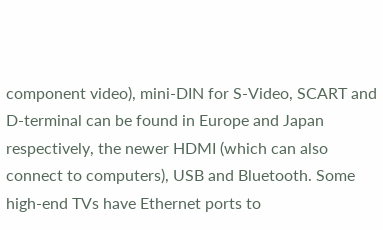component video), mini-DIN for S-Video, SCART and D-terminal can be found in Europe and Japan respectively, the newer HDMI (which can also connect to computers), USB and Bluetooth. Some high-end TVs have Ethernet ports to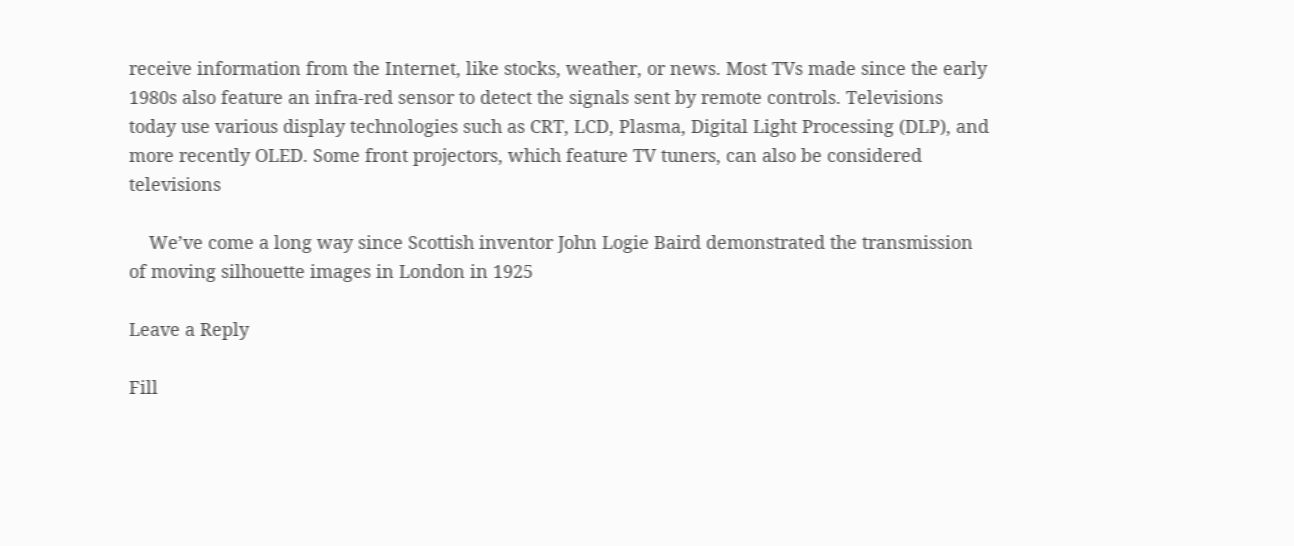receive information from the Internet, like stocks, weather, or news. Most TVs made since the early 1980s also feature an infra-red sensor to detect the signals sent by remote controls. Televisions today use various display technologies such as CRT, LCD, Plasma, Digital Light Processing (DLP), and more recently OLED. Some front projectors, which feature TV tuners, can also be considered televisions

    We’ve come a long way since Scottish inventor John Logie Baird demonstrated the transmission of moving silhouette images in London in 1925

Leave a Reply

Fill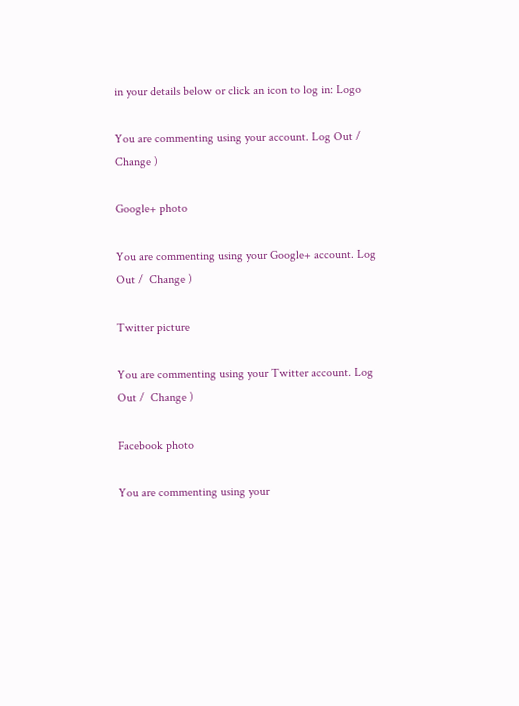in your details below or click an icon to log in: Logo

You are commenting using your account. Log Out /  Change )

Google+ photo

You are commenting using your Google+ account. Log Out /  Change )

Twitter picture

You are commenting using your Twitter account. Log Out /  Change )

Facebook photo

You are commenting using your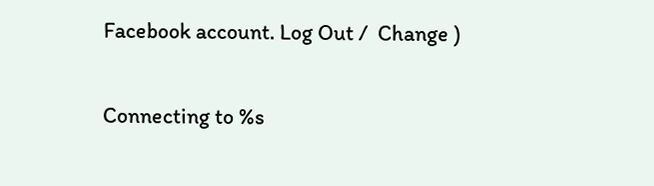Facebook account. Log Out /  Change )


Connecting to %s